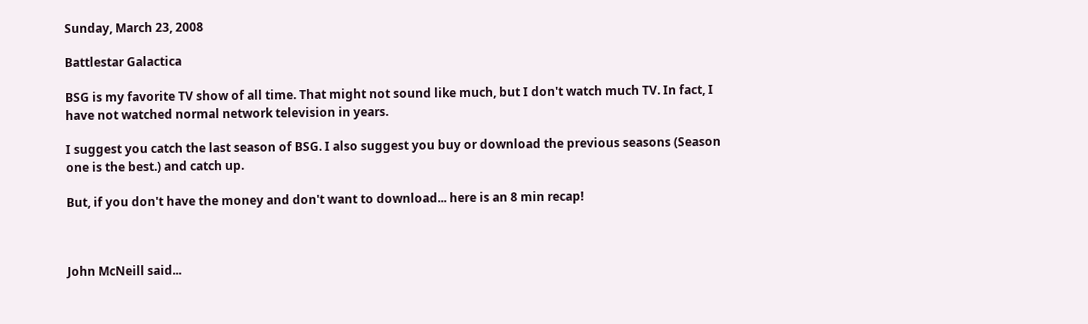Sunday, March 23, 2008

Battlestar Galactica

BSG is my favorite TV show of all time. That might not sound like much, but I don't watch much TV. In fact, I have not watched normal network television in years.

I suggest you catch the last season of BSG. I also suggest you buy or download the previous seasons (Season one is the best.) and catch up.

But, if you don't have the money and don't want to download... here is an 8 min recap!



John McNeill said...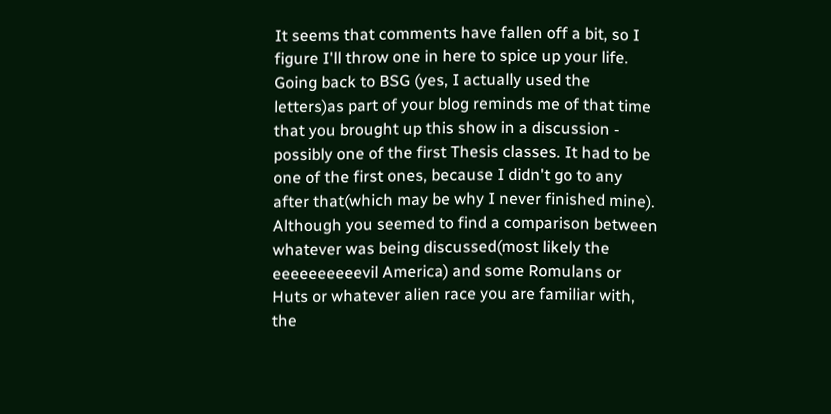It seems that comments have fallen off a bit, so I figure I'll throw one in here to spice up your life. Going back to BSG (yes, I actually used the letters)as part of your blog reminds me of that time that you brought up this show in a discussion - possibly one of the first Thesis classes. It had to be one of the first ones, because I didn't go to any after that(which may be why I never finished mine). Although you seemed to find a comparison between whatever was being discussed(most likely the eeeeeeeeeevil America) and some Romulans or Huts or whatever alien race you are familiar with, the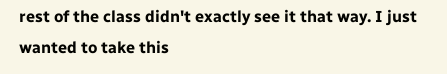rest of the class didn't exactly see it that way. I just wanted to take this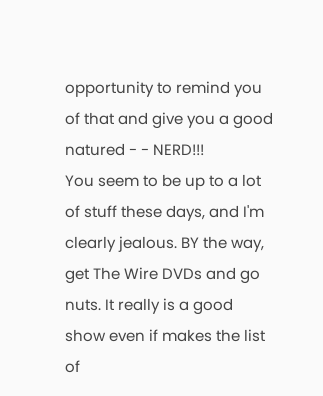opportunity to remind you of that and give you a good natured - - NERD!!!
You seem to be up to a lot of stuff these days, and I'm clearly jealous. BY the way, get The Wire DVDs and go nuts. It really is a good show even if makes the list of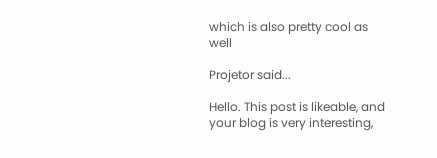which is also pretty cool as well

Projetor said...

Hello. This post is likeable, and your blog is very interesting,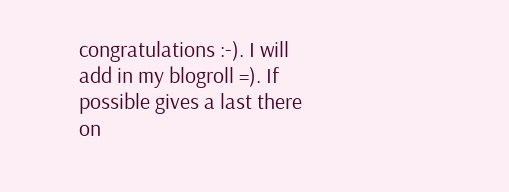congratulations :-). I will add in my blogroll =). If possible gives a last there on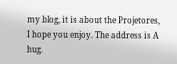my blog, it is about the Projetores, I hope you enjoy. The address is A hug.